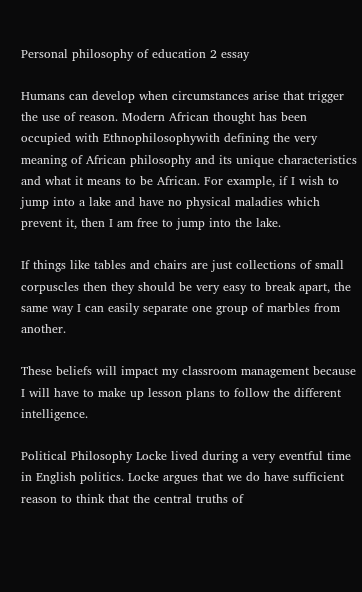Personal philosophy of education 2 essay

Humans can develop when circumstances arise that trigger the use of reason. Modern African thought has been occupied with Ethnophilosophywith defining the very meaning of African philosophy and its unique characteristics and what it means to be African. For example, if I wish to jump into a lake and have no physical maladies which prevent it, then I am free to jump into the lake.

If things like tables and chairs are just collections of small corpuscles then they should be very easy to break apart, the same way I can easily separate one group of marbles from another.

These beliefs will impact my classroom management because I will have to make up lesson plans to follow the different intelligence.

Political Philosophy Locke lived during a very eventful time in English politics. Locke argues that we do have sufficient reason to think that the central truths of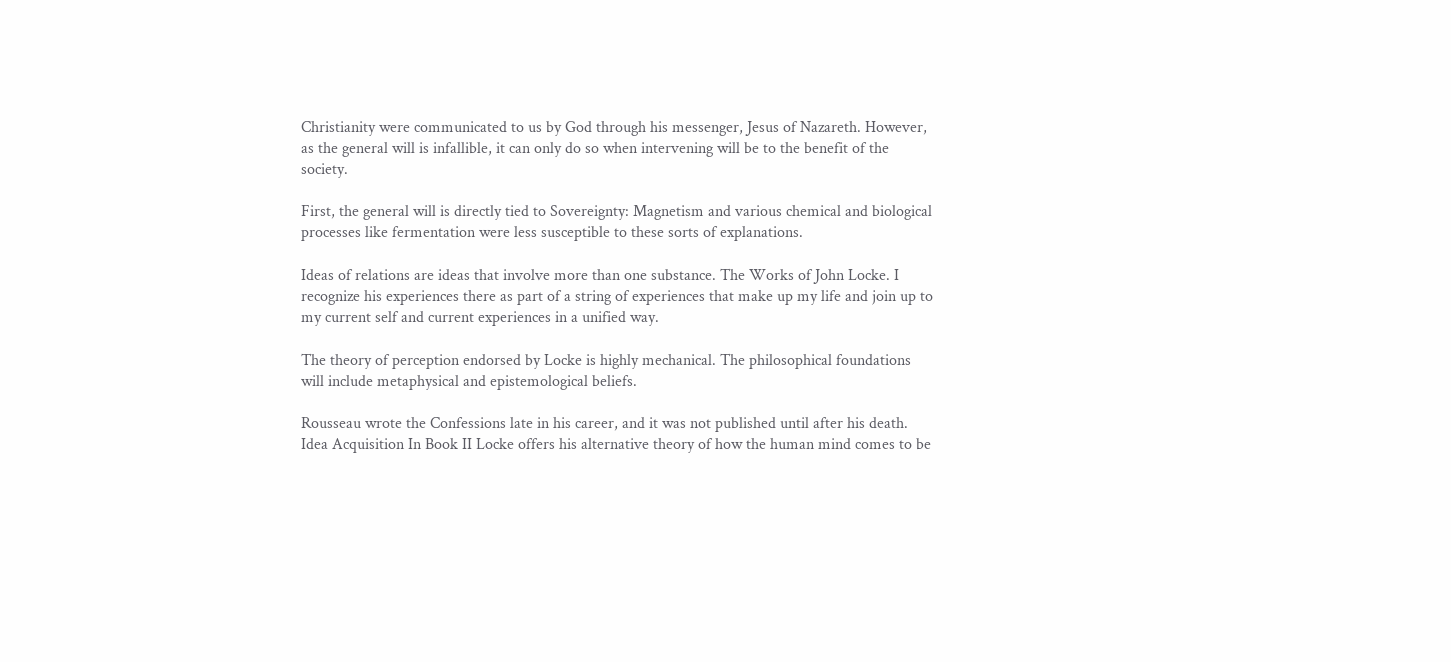Christianity were communicated to us by God through his messenger, Jesus of Nazareth. However, as the general will is infallible, it can only do so when intervening will be to the benefit of the society.

First, the general will is directly tied to Sovereignty: Magnetism and various chemical and biological processes like fermentation were less susceptible to these sorts of explanations.

Ideas of relations are ideas that involve more than one substance. The Works of John Locke. I recognize his experiences there as part of a string of experiences that make up my life and join up to my current self and current experiences in a unified way.

The theory of perception endorsed by Locke is highly mechanical. The philosophical foundations will include metaphysical and epistemological beliefs.

Rousseau wrote the Confessions late in his career, and it was not published until after his death. Idea Acquisition In Book II Locke offers his alternative theory of how the human mind comes to be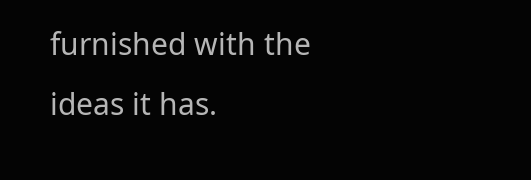furnished with the ideas it has.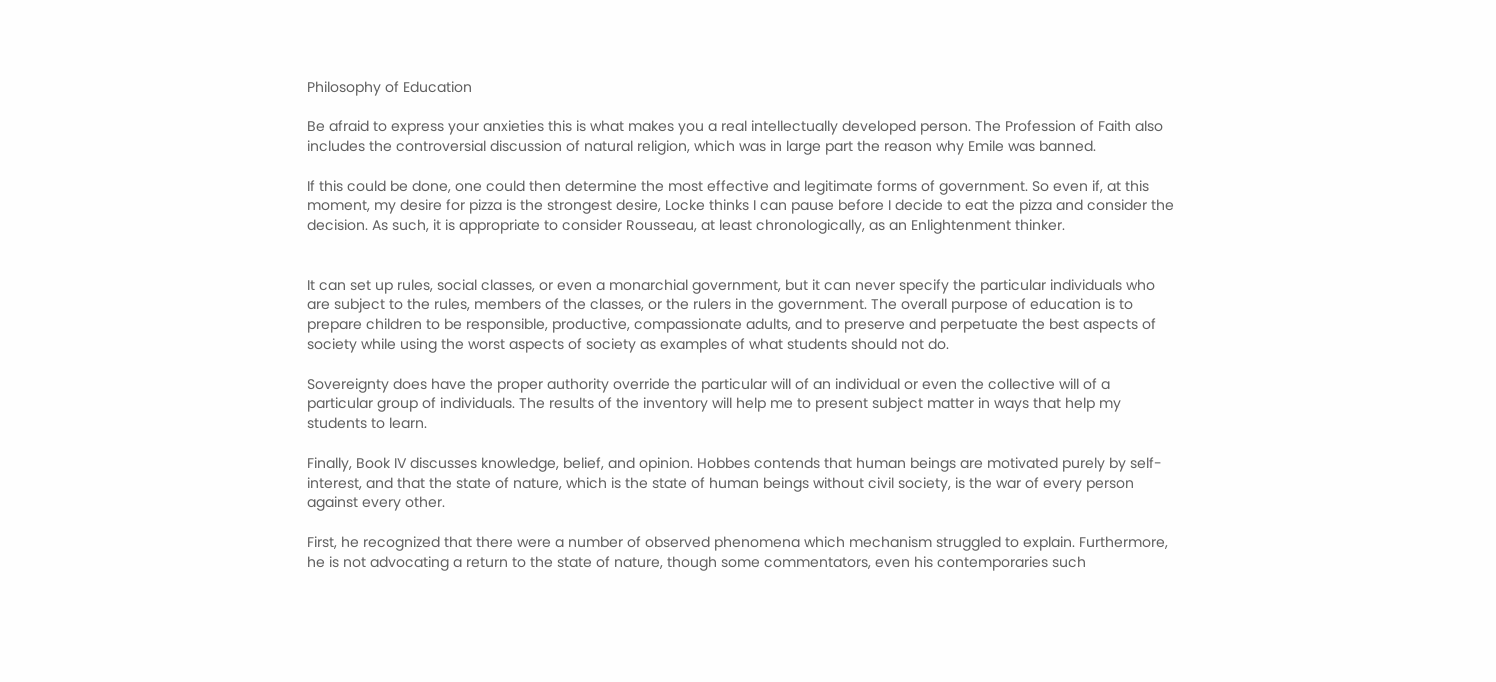Philosophy of Education

Be afraid to express your anxieties this is what makes you a real intellectually developed person. The Profession of Faith also includes the controversial discussion of natural religion, which was in large part the reason why Emile was banned.

If this could be done, one could then determine the most effective and legitimate forms of government. So even if, at this moment, my desire for pizza is the strongest desire, Locke thinks I can pause before I decide to eat the pizza and consider the decision. As such, it is appropriate to consider Rousseau, at least chronologically, as an Enlightenment thinker.


It can set up rules, social classes, or even a monarchial government, but it can never specify the particular individuals who are subject to the rules, members of the classes, or the rulers in the government. The overall purpose of education is to prepare children to be responsible, productive, compassionate adults, and to preserve and perpetuate the best aspects of society while using the worst aspects of society as examples of what students should not do.

Sovereignty does have the proper authority override the particular will of an individual or even the collective will of a particular group of individuals. The results of the inventory will help me to present subject matter in ways that help my students to learn.

Finally, Book IV discusses knowledge, belief, and opinion. Hobbes contends that human beings are motivated purely by self-interest, and that the state of nature, which is the state of human beings without civil society, is the war of every person against every other.

First, he recognized that there were a number of observed phenomena which mechanism struggled to explain. Furthermore, he is not advocating a return to the state of nature, though some commentators, even his contemporaries such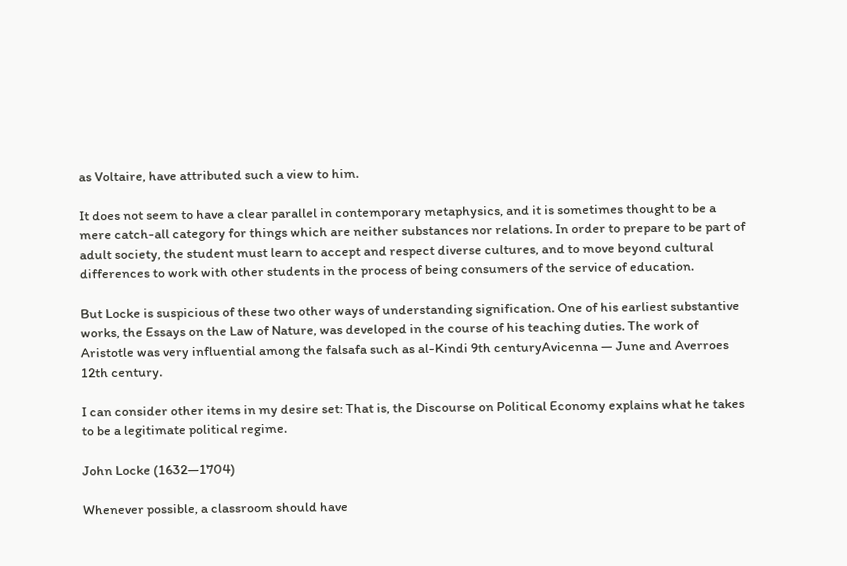as Voltaire, have attributed such a view to him.

It does not seem to have a clear parallel in contemporary metaphysics, and it is sometimes thought to be a mere catch-all category for things which are neither substances nor relations. In order to prepare to be part of adult society, the student must learn to accept and respect diverse cultures, and to move beyond cultural differences to work with other students in the process of being consumers of the service of education.

But Locke is suspicious of these two other ways of understanding signification. One of his earliest substantive works, the Essays on the Law of Nature, was developed in the course of his teaching duties. The work of Aristotle was very influential among the falsafa such as al-Kindi 9th centuryAvicenna — June and Averroes 12th century.

I can consider other items in my desire set: That is, the Discourse on Political Economy explains what he takes to be a legitimate political regime.

John Locke (1632—1704)

Whenever possible, a classroom should have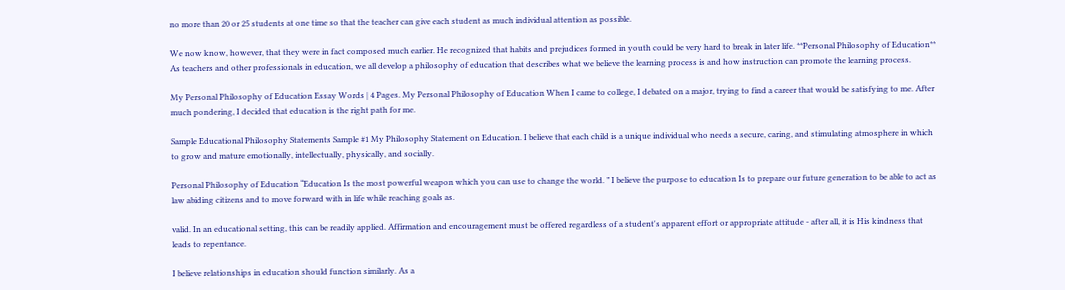no more than 20 or 25 students at one time so that the teacher can give each student as much individual attention as possible.

We now know, however, that they were in fact composed much earlier. He recognized that habits and prejudices formed in youth could be very hard to break in later life. **Personal Philosophy of Education** As teachers and other professionals in education, we all develop a philosophy of education that describes what we believe the learning process is and how instruction can promote the learning process.

My Personal Philosophy of Education Essay Words | 4 Pages. My Personal Philosophy of Education When I came to college, I debated on a major, trying to find a career that would be satisfying to me. After much pondering, I decided that education is the right path for me.

Sample Educational Philosophy Statements Sample #1 My Philosophy Statement on Education. I believe that each child is a unique individual who needs a secure, caring, and stimulating atmosphere in which to grow and mature emotionally, intellectually, physically, and socially.

Personal Philosophy of Education “Education Is the most powerful weapon which you can use to change the world. ” I believe the purpose to education Is to prepare our future generation to be able to act as law abiding citizens and to move forward with in life while reaching goals as.

valid. In an educational setting, this can be readily applied. Affirmation and encouragement must be offered regardless of a student's apparent effort or appropriate attitude - after all, it is His kindness that leads to repentance.

I believe relationships in education should function similarly. As a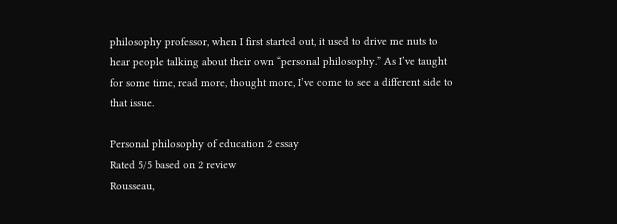philosophy professor, when I first started out, it used to drive me nuts to hear people talking about their own “personal philosophy.” As I’ve taught for some time, read more, thought more, I’ve come to see a different side to that issue.

Personal philosophy of education 2 essay
Rated 5/5 based on 2 review
Rousseau,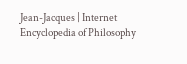Jean-Jacques | Internet Encyclopedia of Philosophy